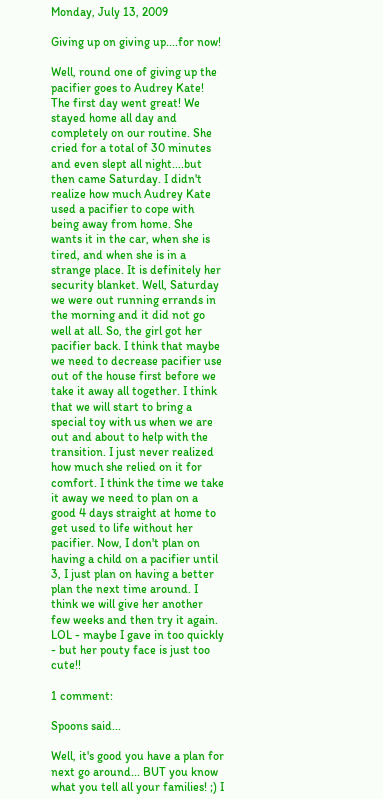Monday, July 13, 2009

Giving up on giving up....for now!

Well, round one of giving up the pacifier goes to Audrey Kate! The first day went great! We stayed home all day and completely on our routine. She cried for a total of 30 minutes and even slept all night....but then came Saturday. I didn't realize how much Audrey Kate used a pacifier to cope with being away from home. She wants it in the car, when she is tired, and when she is in a strange place. It is definitely her security blanket. Well, Saturday we were out running errands in the morning and it did not go well at all. So, the girl got her pacifier back. I think that maybe we need to decrease pacifier use out of the house first before we take it away all together. I think that we will start to bring a special toy with us when we are out and about to help with the transition. I just never realized how much she relied on it for comfort. I think the time we take it away we need to plan on a good 4 days straight at home to get used to life without her pacifier. Now, I don't plan on having a child on a pacifier until 3, I just plan on having a better plan the next time around. I think we will give her another few weeks and then try it again. LOL - maybe I gave in too quickly - but her pouty face is just too cute!!

1 comment:

Spoons said...

Well, it's good you have a plan for next go around... BUT you know what you tell all your families! ;) I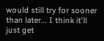would still try for sooner than later... I think it'll just get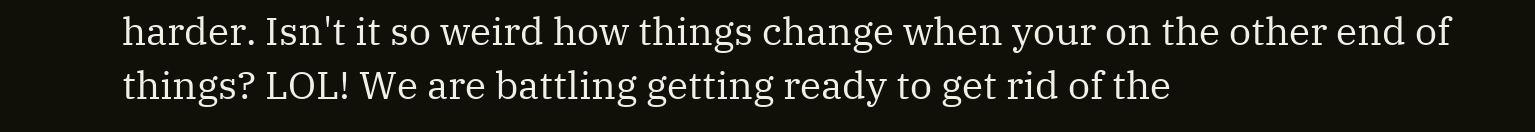harder. Isn't it so weird how things change when your on the other end of things? LOL! We are battling getting ready to get rid of the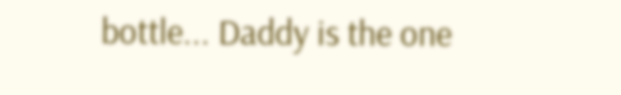bottle... Daddy is the one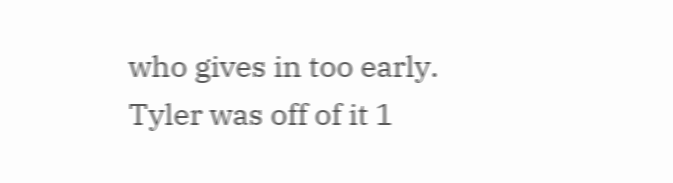who gives in too early. Tyler was off of it 1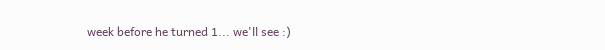week before he turned 1... we'll see :)